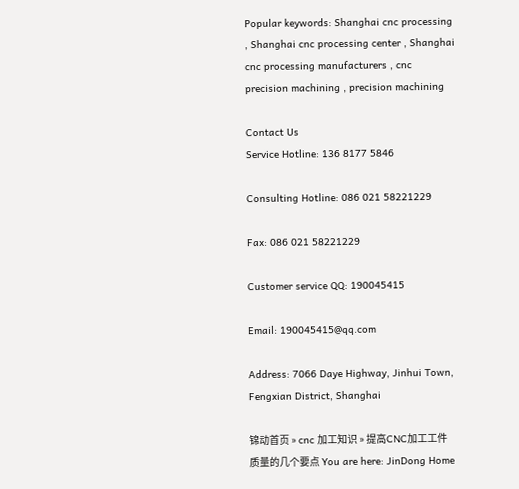Popular keywords: Shanghai cnc processing , Shanghai cnc processing center , Shanghai cnc processing manufacturers , cnc precision machining , precision machining

Contact Us
Service Hotline: 136 8177 5846

Consulting Hotline: 086 021 58221229

Fax: 086 021 58221229

Customer service QQ: 190045415

Email: 190045415@qq.com

Address: 7066 Daye Highway, Jinhui Town, Fengxian District, Shanghai

锦动首页 » cnc 加工知识 » 提高CNC加工工件质量的几个要点 You are here: JinDong Home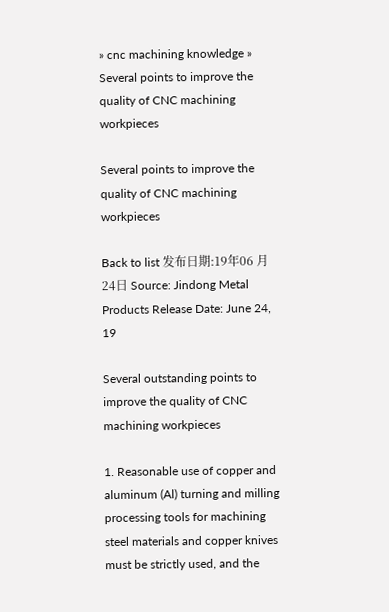» cnc machining knowledge » Several points to improve the quality of CNC machining workpieces

Several points to improve the quality of CNC machining workpieces

Back to list 发布日期:19年06 月24日 Source: Jindong Metal Products Release Date: June 24, 19

Several outstanding points to improve the quality of CNC machining workpieces

1. Reasonable use of copper and aluminum (Al) turning and milling processing tools for machining steel materials and copper knives must be strictly used, and the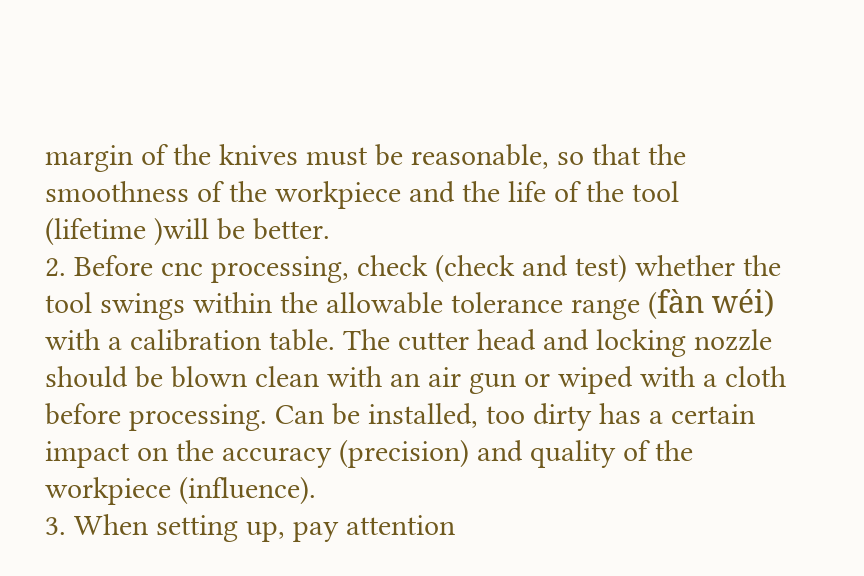margin of the knives must be reasonable, so that the smoothness of the workpiece and the life of the tool (lifetime )will be better.
2. Before cnc processing, check (check and test) whether the tool swings within the allowable tolerance range (fàn wéi) with a calibration table. The cutter head and locking nozzle should be blown clean with an air gun or wiped with a cloth before processing. Can be installed, too dirty has a certain impact on the accuracy (precision) and quality of the workpiece (influence).
3. When setting up, pay attention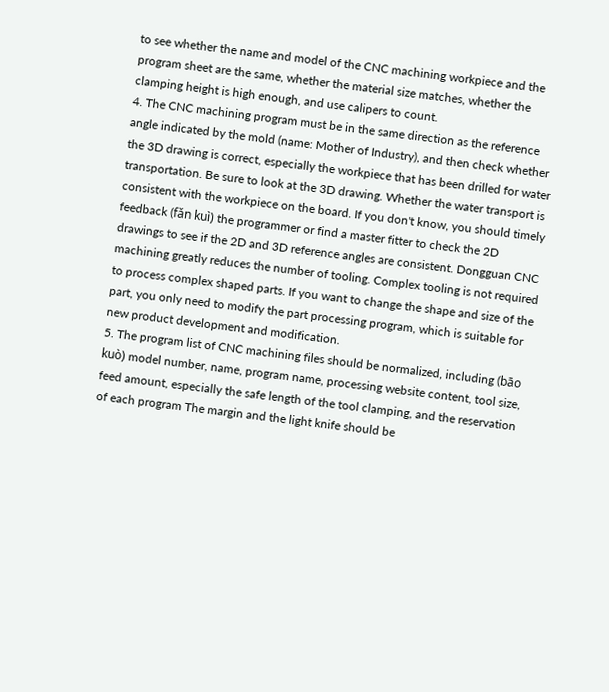to see whether the name and model of the CNC machining workpiece and the program sheet are the same, whether the material size matches, whether the clamping height is high enough, and use calipers to count.
4. The CNC machining program must be in the same direction as the reference angle indicated by the mold (name: Mother of Industry), and then check whether the 3D drawing is correct, especially the workpiece that has been drilled for water transportation. Be sure to look at the 3D drawing. Whether the water transport is consistent with the workpiece on the board. If you don't know, you should timely feedback (fǎn kuì) the programmer or find a master fitter to check the 2D drawings to see if the 2D and 3D reference angles are consistent. Dongguan CNC machining greatly reduces the number of tooling. Complex tooling is not required to process complex shaped parts. If you want to change the shape and size of the part, you only need to modify the part processing program, which is suitable for new product development and modification.
5. The program list of CNC machining files should be normalized, including (bāo kuò) model number, name, program name, processing website content, tool size, feed amount, especially the safe length of the tool clamping, and the reservation of each program The margin and the light knife should be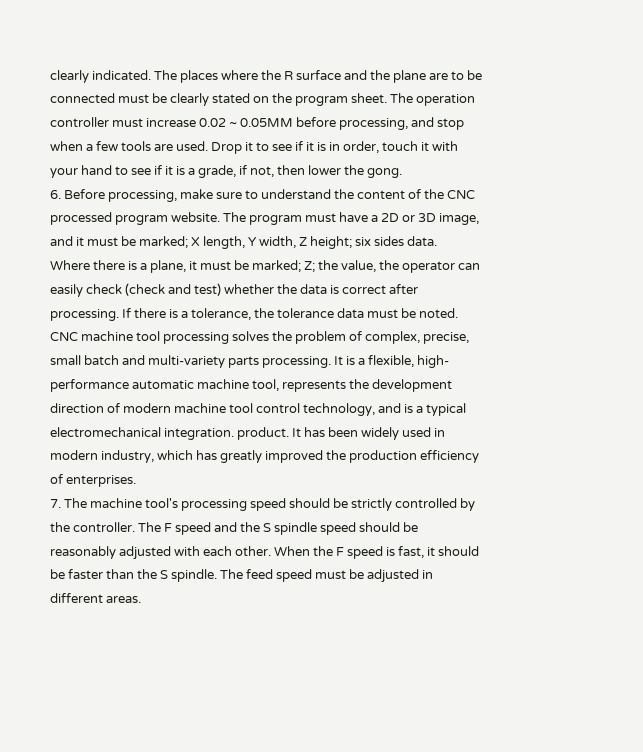clearly indicated. The places where the R surface and the plane are to be connected must be clearly stated on the program sheet. The operation controller must increase 0.02 ~ 0.05MM before processing, and stop when a few tools are used. Drop it to see if it is in order, touch it with your hand to see if it is a grade, if not, then lower the gong.
6. Before processing, make sure to understand the content of the CNC processed program website. The program must have a 2D or 3D image, and it must be marked; X length, Y width, Z height; six sides data.
Where there is a plane, it must be marked; Z; the value, the operator can easily check (check and test) whether the data is correct after processing. If there is a tolerance, the tolerance data must be noted. CNC machine tool processing solves the problem of complex, precise, small batch and multi-variety parts processing. It is a flexible, high-performance automatic machine tool, represents the development direction of modern machine tool control technology, and is a typical electromechanical integration. product. It has been widely used in modern industry, which has greatly improved the production efficiency of enterprises.
7. The machine tool's processing speed should be strictly controlled by the controller. The F speed and the S spindle speed should be reasonably adjusted with each other. When the F speed is fast, it should be faster than the S spindle. The feed speed must be adjusted in different areas.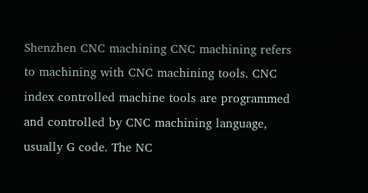Shenzhen CNC machining CNC machining refers to machining with CNC machining tools. CNC index controlled machine tools are programmed and controlled by CNC machining language, usually G code. The NC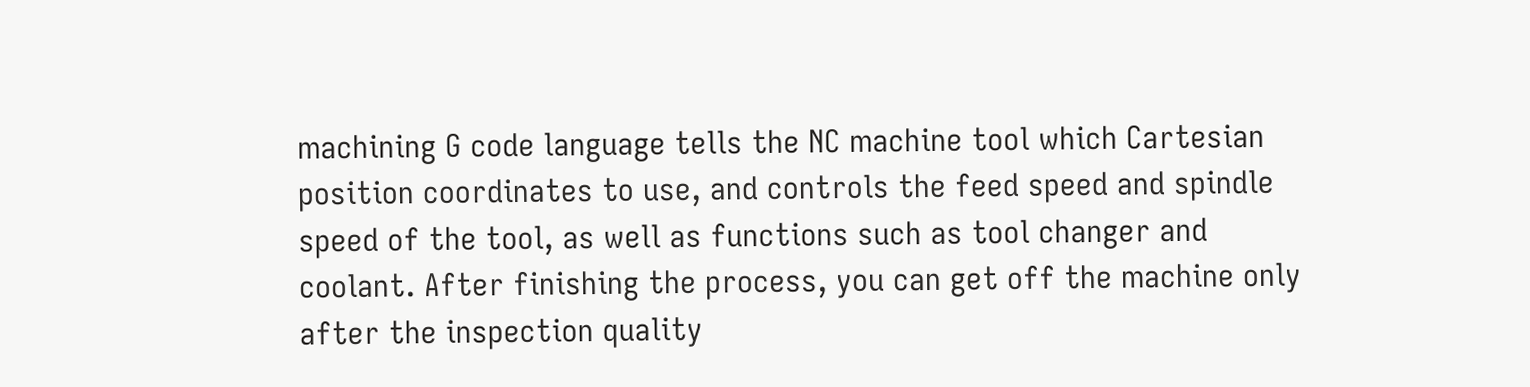machining G code language tells the NC machine tool which Cartesian position coordinates to use, and controls the feed speed and spindle speed of the tool, as well as functions such as tool changer and coolant. After finishing the process, you can get off the machine only after the inspection quality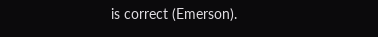is correct (Emerson).